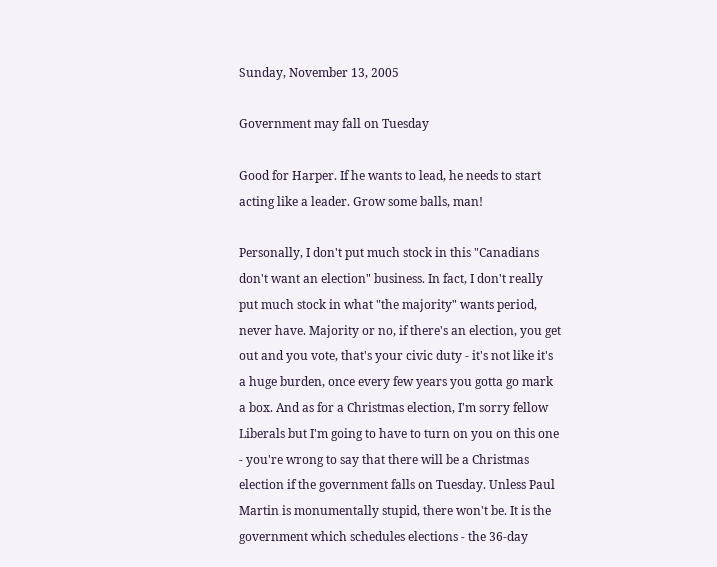Sunday, November 13, 2005

Government may fall on Tuesday

Good for Harper. If he wants to lead, he needs to start acting like a leader. Grow some balls, man!

Personally, I don't put much stock in this "Canadians don't want an election" business. In fact, I don't really put much stock in what "the majority" wants period, never have. Majority or no, if there's an election, you get out and you vote, that's your civic duty - it's not like it's a huge burden, once every few years you gotta go mark a box. And as for a Christmas election, I'm sorry fellow Liberals but I'm going to have to turn on you on this one - you're wrong to say that there will be a Christmas election if the government falls on Tuesday. Unless Paul Martin is monumentally stupid, there won't be. It is the government which schedules elections - the 36-day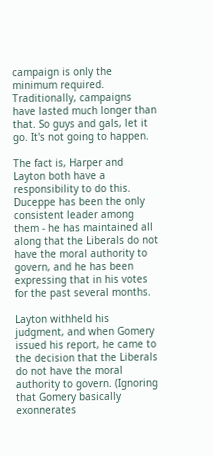campaign is only the minimum required. Traditionally, campaigns have lasted much longer than that. So guys and gals, let it go. It's not going to happen.

The fact is, Harper and Layton both have a responsibility to do this. Duceppe has been the only consistent leader among them - he has maintained all along that the Liberals do not have the moral authority to govern, and he has been expressing that in his votes for the past several months.

Layton withheld his judgment, and when Gomery issued his report, he came to the decision that the Liberals do not have the moral authority to govern. (Ignoring that Gomery basically exonnerates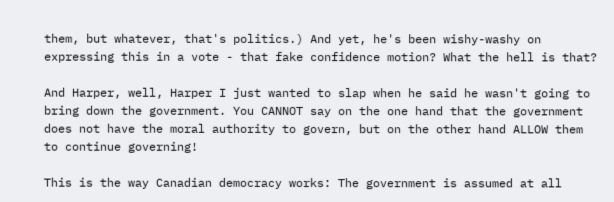them, but whatever, that's politics.) And yet, he's been wishy-washy on expressing this in a vote - that fake confidence motion? What the hell is that?

And Harper, well, Harper I just wanted to slap when he said he wasn't going to bring down the government. You CANNOT say on the one hand that the government does not have the moral authority to govern, but on the other hand ALLOW them to continue governing!

This is the way Canadian democracy works: The government is assumed at all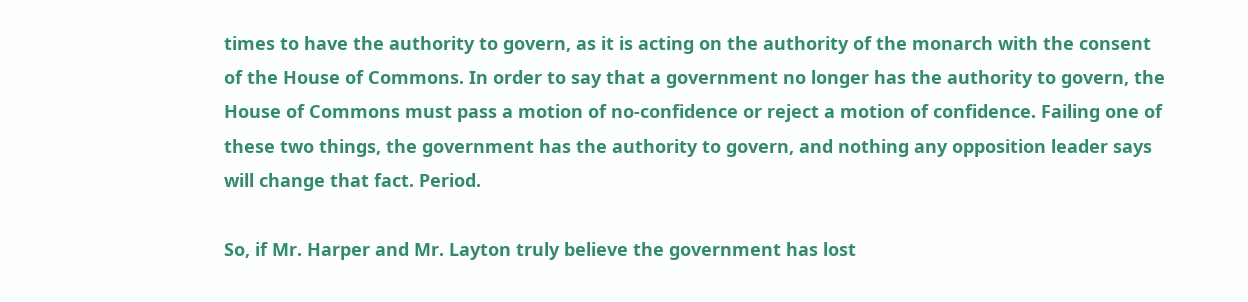times to have the authority to govern, as it is acting on the authority of the monarch with the consent of the House of Commons. In order to say that a government no longer has the authority to govern, the House of Commons must pass a motion of no-confidence or reject a motion of confidence. Failing one of these two things, the government has the authority to govern, and nothing any opposition leader says will change that fact. Period.

So, if Mr. Harper and Mr. Layton truly believe the government has lost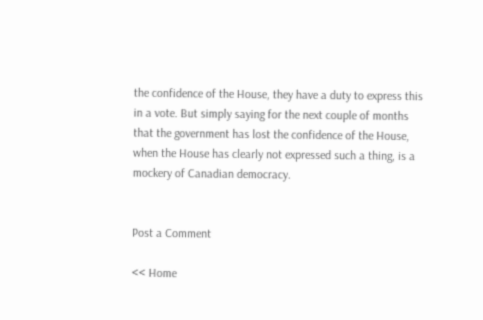the confidence of the House, they have a duty to express this in a vote. But simply saying for the next couple of months that the government has lost the confidence of the House, when the House has clearly not expressed such a thing, is a mockery of Canadian democracy.


Post a Comment

<< Home